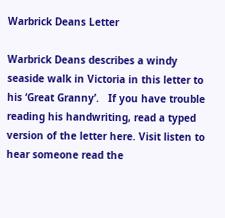Warbrick Deans Letter

Warbrick Deans describes a windy seaside walk in Victoria in this letter to his ‘Great Granny’.   If you have trouble reading his handwriting, read a typed version of the letter here. Visit listen to hear someone read the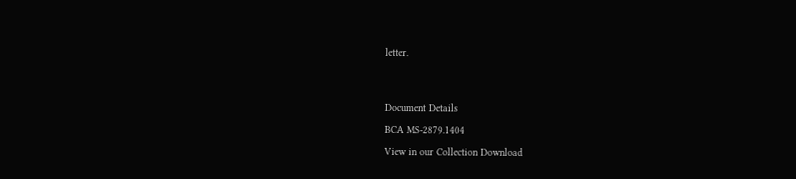letter.




Document Details

BCA MS-2879.1404

View in our Collection Download